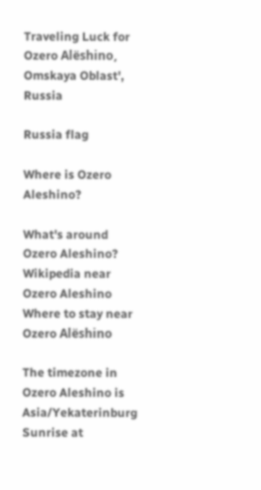Traveling Luck for Ozero Alëshino, Omskaya Oblast', Russia

Russia flag

Where is Ozero Aleshino?

What's around Ozero Aleshino?
Wikipedia near Ozero Aleshino
Where to stay near Ozero Alëshino

The timezone in Ozero Aleshino is Asia/Yekaterinburg
Sunrise at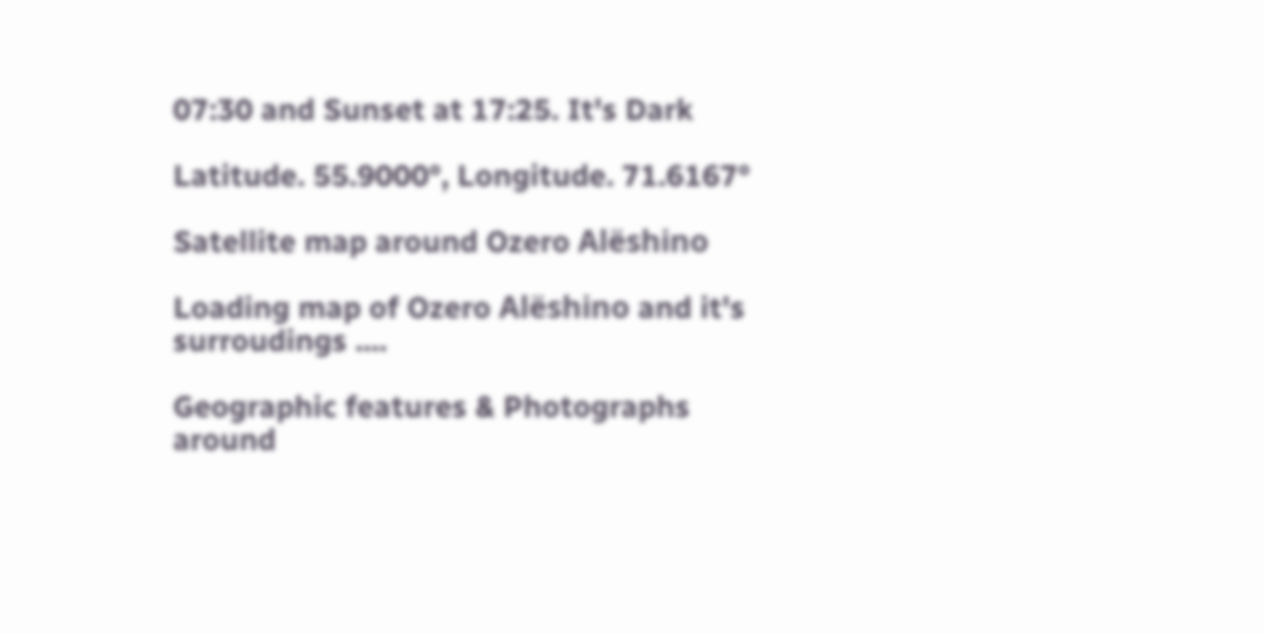07:30 and Sunset at 17:25. It's Dark

Latitude. 55.9000°, Longitude. 71.6167°

Satellite map around Ozero Alëshino

Loading map of Ozero Alëshino and it's surroudings ....

Geographic features & Photographs around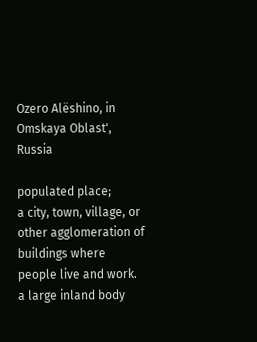Ozero Alëshino, in Omskaya Oblast', Russia

populated place;
a city, town, village, or other agglomeration of buildings where people live and work.
a large inland body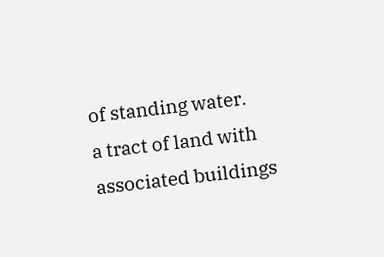of standing water.
a tract of land with associated buildings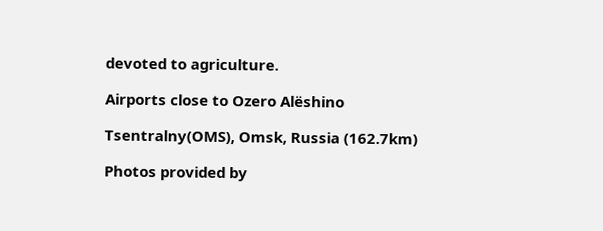devoted to agriculture.

Airports close to Ozero Alëshino

Tsentralny(OMS), Omsk, Russia (162.7km)

Photos provided by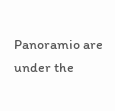Panoramio are under the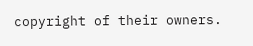copyright of their owners.